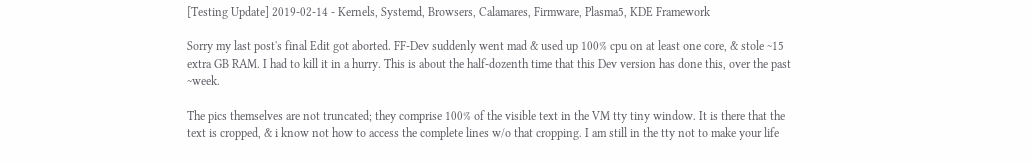[Testing Update] 2019-02-14 - Kernels, Systemd, Browsers, Calamares, Firmware, Plasma5, KDE Framework

Sorry my last post's final Edit got aborted. FF-Dev suddenly went mad & used up 100% cpu on at least one core, & stole ~15 extra GB RAM. I had to kill it in a hurry. This is about the half-dozenth time that this Dev version has done this, over the past ~week.

The pics themselves are not truncated; they comprise 100% of the visible text in the VM tty tiny window. It is there that the text is cropped, & i know not how to access the complete lines w/o that cropping. I am still in the tty not to make your life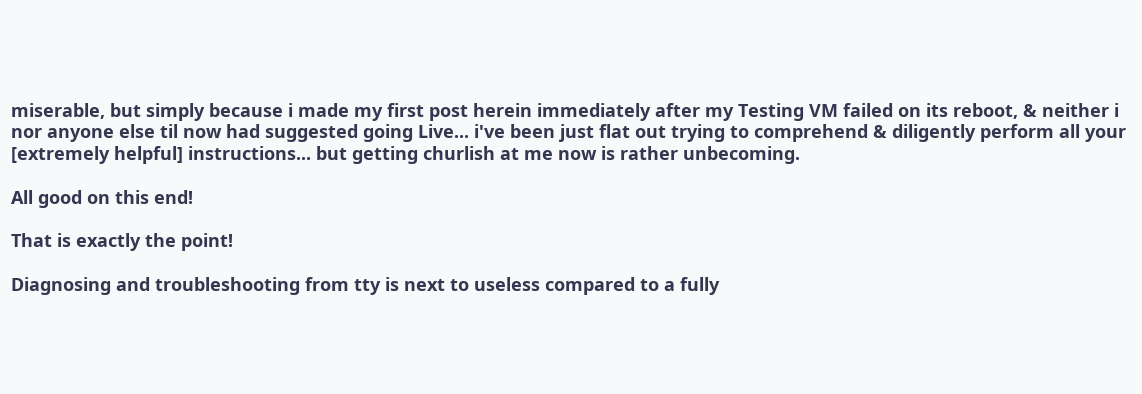miserable, but simply because i made my first post herein immediately after my Testing VM failed on its reboot, & neither i nor anyone else til now had suggested going Live... i've been just flat out trying to comprehend & diligently perform all your [extremely helpful] instructions... but getting churlish at me now is rather unbecoming.

All good on this end!

That is exactly the point!

Diagnosing and troubleshooting from tty is next to useless compared to a fully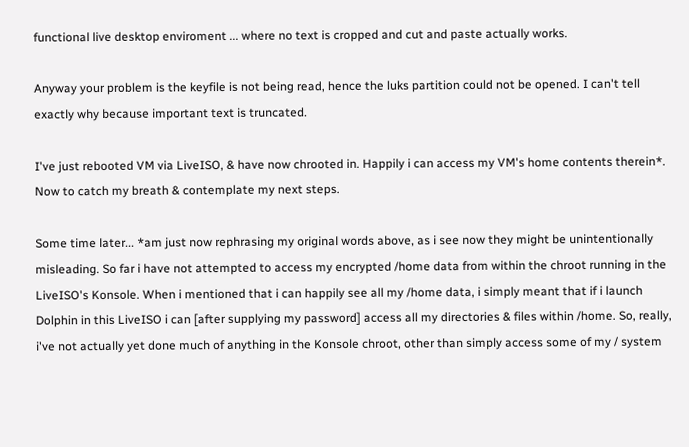functional live desktop enviroment ... where no text is cropped and cut and paste actually works.

Anyway your problem is the keyfile is not being read, hence the luks partition could not be opened. I can't tell exactly why because important text is truncated.

I've just rebooted VM via LiveISO, & have now chrooted in. Happily i can access my VM's home contents therein*. Now to catch my breath & contemplate my next steps.

Some time later... *am just now rephrasing my original words above, as i see now they might be unintentionally misleading. So far i have not attempted to access my encrypted /home data from within the chroot running in the LiveISO's Konsole. When i mentioned that i can happily see all my /home data, i simply meant that if i launch Dolphin in this LiveISO i can [after supplying my password] access all my directories & files within /home. So, really, i've not actually yet done much of anything in the Konsole chroot, other than simply access some of my / system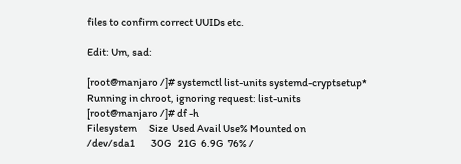files to confirm correct UUIDs etc.

Edit: Um, sad:

[root@manjaro /]# systemctl list-units systemd-cryptsetup*
Running in chroot, ignoring request: list-units
[root@manjaro /]# df -h
Filesystem      Size  Used Avail Use% Mounted on
/dev/sda1        30G   21G  6.9G  76% /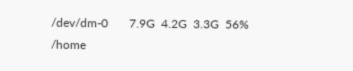/dev/dm-0       7.9G  4.2G  3.3G  56% /home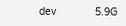dev             5.9G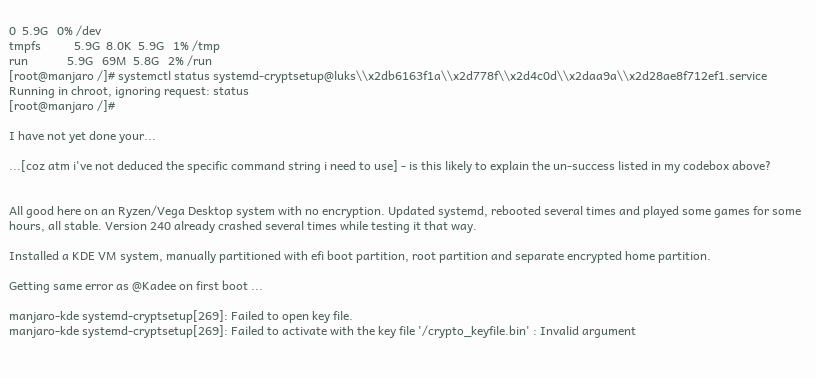0  5.9G   0% /dev
tmpfs           5.9G  8.0K  5.9G   1% /tmp
run             5.9G   69M  5.8G   2% /run
[root@manjaro /]# systemctl status systemd-cryptsetup@luks\\x2db6163f1a\\x2d778f\\x2d4c0d\\x2daa9a\\x2d28ae8f712ef1.service
Running in chroot, ignoring request: status
[root@manjaro /]#

I have not yet done your...

...[coz atm i've not deduced the specific command string i need to use] - is this likely to explain the un-success listed in my codebox above?


All good here on an Ryzen/Vega Desktop system with no encryption. Updated systemd, rebooted several times and played some games for some hours, all stable. Version 240 already crashed several times while testing it that way.

Installed a KDE VM system, manually partitioned with efi boot partition, root partition and separate encrypted home partition.

Getting same error as @Kadee on first boot ...

manjaro-kde systemd-cryptsetup[269]: Failed to open key file.
manjaro-kde systemd-cryptsetup[269]: Failed to activate with the key file '/crypto_keyfile.bin' : Invalid argument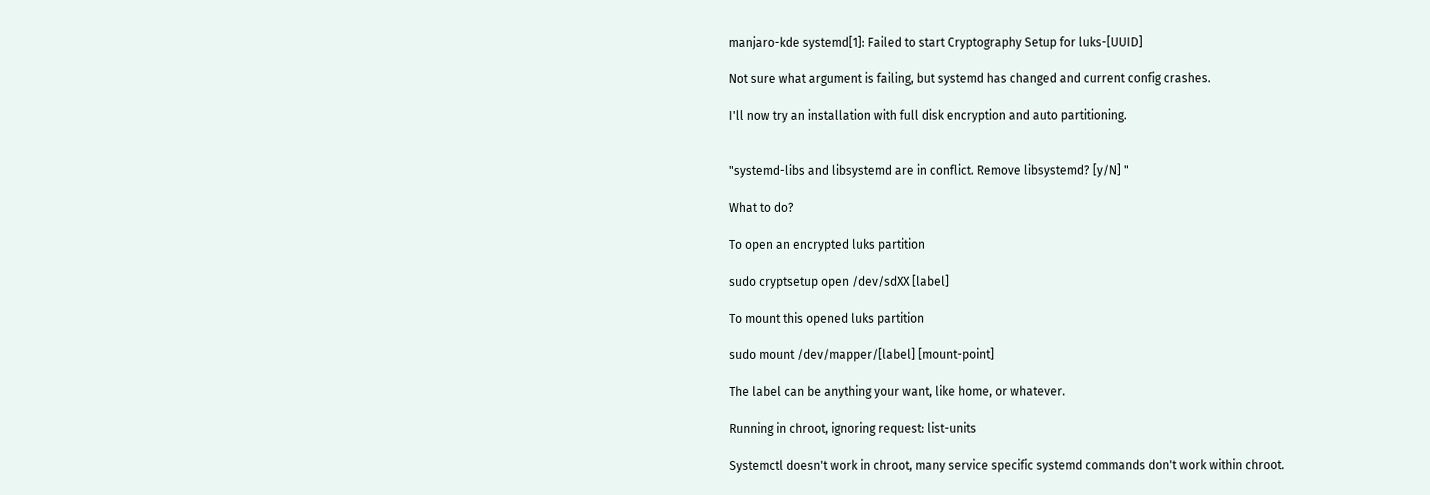manjaro-kde systemd[1]: Failed to start Cryptography Setup for luks-[UUID]

Not sure what argument is failing, but systemd has changed and current config crashes.

I'll now try an installation with full disk encryption and auto partitioning.


"systemd-libs and libsystemd are in conflict. Remove libsystemd? [y/N] "

What to do?

To open an encrypted luks partition

sudo cryptsetup open /dev/sdXX [label]

To mount this opened luks partition

sudo mount /dev/mapper/[label] [mount-point]

The label can be anything your want, like home, or whatever.

Running in chroot, ignoring request: list-units

Systemctl doesn't work in chroot, many service specific systemd commands don't work within chroot.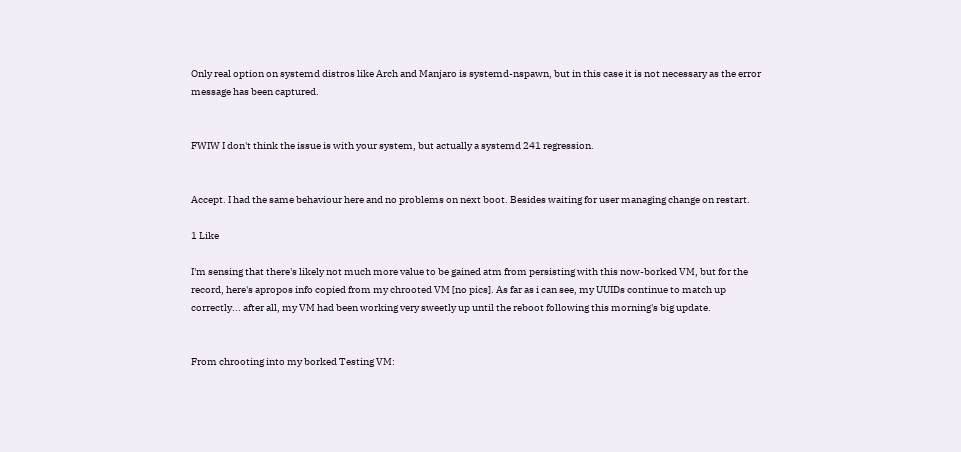Only real option on systemd distros like Arch and Manjaro is systemd-nspawn, but in this case it is not necessary as the error message has been captured.


FWIW I don't think the issue is with your system, but actually a systemd 241 regression.


Accept. I had the same behaviour here and no problems on next boot. Besides waiting for user managing change on restart.

1 Like

I'm sensing that there's likely not much more value to be gained atm from persisting with this now-borked VM, but for the record, here's apropos info copied from my chrooted VM [no pics]. As far as i can see, my UUIDs continue to match up correctly... after all, my VM had been working very sweetly up until the reboot following this morning's big update.


From chrooting into my borked Testing VM: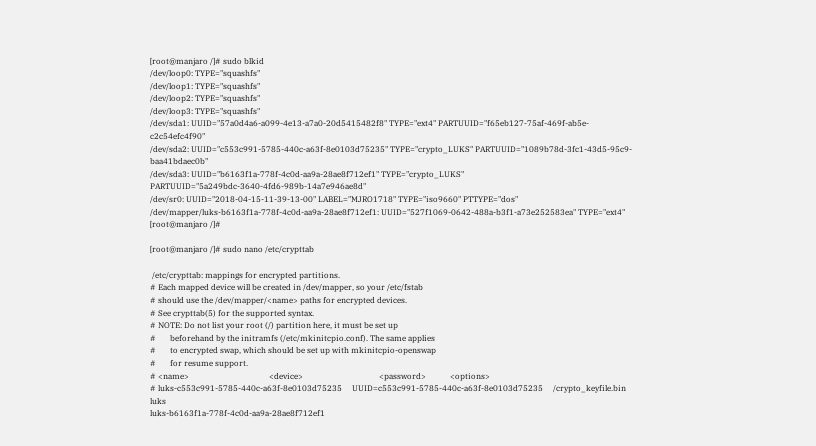[root@manjaro /]# sudo blkid
/dev/loop0: TYPE="squashfs"
/dev/loop1: TYPE="squashfs"
/dev/loop2: TYPE="squashfs"
/dev/loop3: TYPE="squashfs"
/dev/sda1: UUID="57a0d4a6-a099-4e13-a7a0-20d5415482f8" TYPE="ext4" PARTUUID="f65eb127-75af-469f-ab5e-c2c54efc4f90"
/dev/sda2: UUID="c553c991-5785-440c-a63f-8e0103d75235" TYPE="crypto_LUKS" PARTUUID="1089b78d-3fc1-43d5-95c9-baa41bdaec0b"
/dev/sda3: UUID="b6163f1a-778f-4c0d-aa9a-28ae8f712ef1" TYPE="crypto_LUKS" PARTUUID="5a249bdc-3640-4fd6-989b-14a7e946ae8d"
/dev/sr0: UUID="2018-04-15-11-39-13-00" LABEL="MJRO1718" TYPE="iso9660" PTTYPE="dos"
/dev/mapper/luks-b6163f1a-778f-4c0d-aa9a-28ae8f712ef1: UUID="527f1069-0642-488a-b3f1-a73e252583ea" TYPE="ext4"
[root@manjaro /]#

[root@manjaro /]# sudo nano /etc/crypttab

 /etc/crypttab: mappings for encrypted partitions.
# Each mapped device will be created in /dev/mapper, so your /etc/fstab
# should use the /dev/mapper/<name> paths for encrypted devices.
# See crypttab(5) for the supported syntax.
# NOTE: Do not list your root (/) partition here, it must be set up
#       beforehand by the initramfs (/etc/mkinitcpio.conf). The same applies
#       to encrypted swap, which should be set up with mkinitcpio-openswap
#       for resume support.
# <name>                                        <device>                                      <password>            <options>
# luks-c553c991-5785-440c-a63f-8e0103d75235     UUID=c553c991-5785-440c-a63f-8e0103d75235     /crypto_keyfile.bin   luks
luks-b6163f1a-778f-4c0d-aa9a-28ae8f712ef1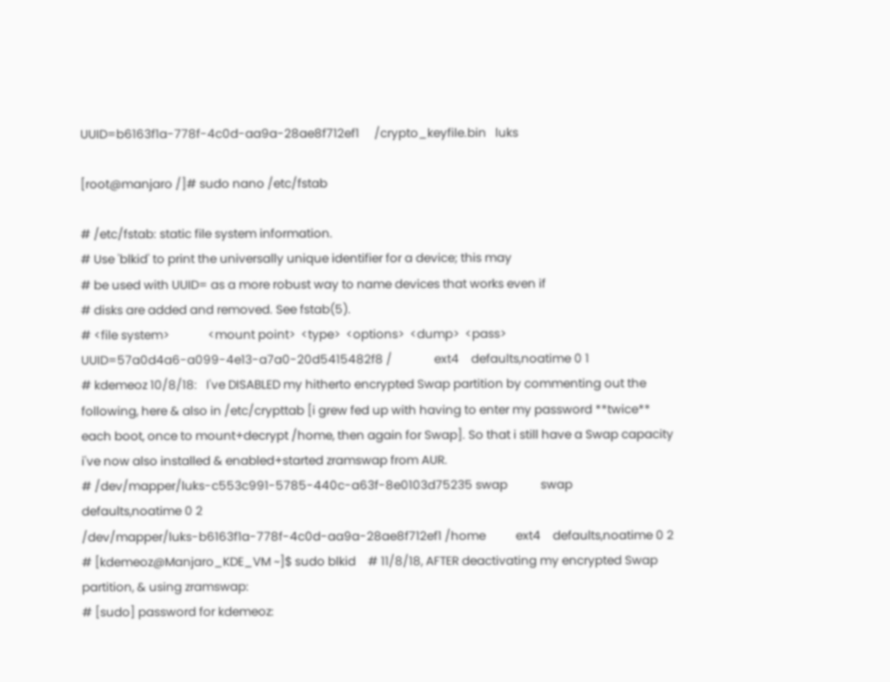UUID=b6163f1a-778f-4c0d-aa9a-28ae8f712ef1     /crypto_keyfile.bin   luks

[root@manjaro /]# sudo nano /etc/fstab

# /etc/fstab: static file system information.
# Use 'blkid' to print the universally unique identifier for a device; this may
# be used with UUID= as a more robust way to name devices that works even if
# disks are added and removed. See fstab(5).
# <file system>             <mount point>  <type>  <options>  <dump>  <pass>
UUID=57a0d4a6-a099-4e13-a7a0-20d5415482f8 /              ext4    defaults,noatime 0 1
# kdemeoz 10/8/18:   I've DISABLED my hitherto encrypted Swap partition by commenting out the following, here & also in /etc/crypttab [i grew fed up with having to enter my password **twice** each boot, once to mount+decrypt /home, then again for Swap]. So that i still have a Swap capacity i've now also installed & enabled+started zramswap from AUR.
# /dev/mapper/luks-c553c991-5785-440c-a63f-8e0103d75235 swap           swap    defaults,noatime 0 2
/dev/mapper/luks-b6163f1a-778f-4c0d-aa9a-28ae8f712ef1 /home          ext4    defaults,noatime 0 2
# [kdemeoz@Manjaro_KDE_VM ~]$ sudo blkid    # 11/8/18, AFTER deactivating my encrypted Swap partition, & using zramswap:
# [sudo] password for kdemeoz: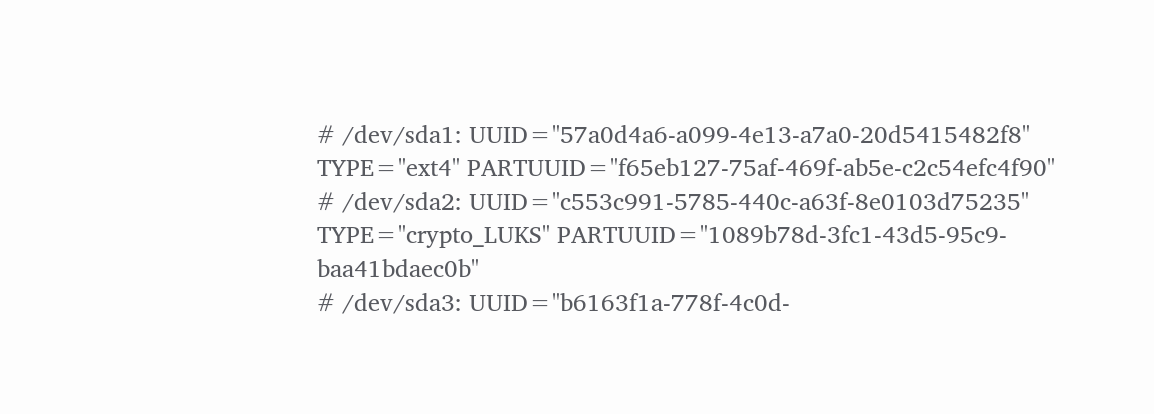# /dev/sda1: UUID="57a0d4a6-a099-4e13-a7a0-20d5415482f8" TYPE="ext4" PARTUUID="f65eb127-75af-469f-ab5e-c2c54efc4f90"
# /dev/sda2: UUID="c553c991-5785-440c-a63f-8e0103d75235" TYPE="crypto_LUKS" PARTUUID="1089b78d-3fc1-43d5-95c9-baa41bdaec0b"
# /dev/sda3: UUID="b6163f1a-778f-4c0d-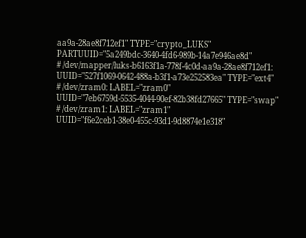aa9a-28ae8f712ef1" TYPE="crypto_LUKS" PARTUUID="5a249bdc-3640-4fd6-989b-14a7e946ae8d"
# /dev/mapper/luks-b6163f1a-778f-4c0d-aa9a-28ae8f712ef1: UUID="527f1069-0642-488a-b3f1-a73e252583ea" TYPE="ext4"
# /dev/zram0: LABEL="zram0" UUID="7eb6759d-5535-4044-90ef-82b38fd27665" TYPE="swap"
# /dev/zram1: LABEL="zram1" UUID="f6e2ceb1-38e0-455c-93d1-9d8874e1e318"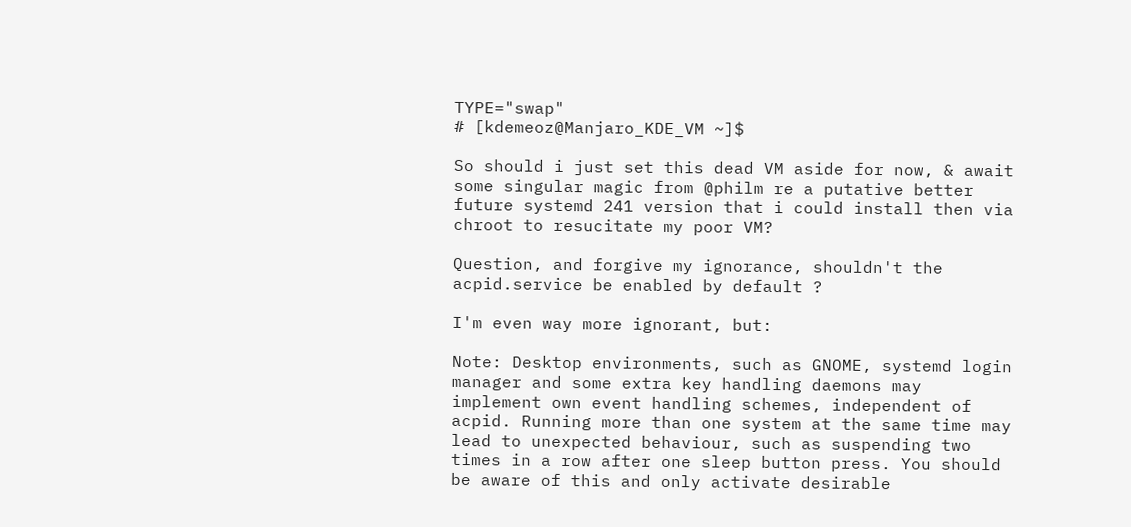TYPE="swap"
# [kdemeoz@Manjaro_KDE_VM ~]$

So should i just set this dead VM aside for now, & await some singular magic from @philm re a putative better future systemd 241 version that i could install then via chroot to resucitate my poor VM?

Question, and forgive my ignorance, shouldn't the acpid.service be enabled by default ?

I'm even way more ignorant, but:

Note: Desktop environments, such as GNOME, systemd login manager and some extra key handling daemons may implement own event handling schemes, independent of acpid. Running more than one system at the same time may lead to unexpected behaviour, such as suspending two times in a row after one sleep button press. You should be aware of this and only activate desirable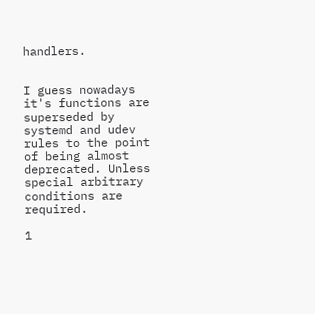handlers.


I guess nowadays it's functions are superseded by systemd and udev rules to the point of being almost deprecated. Unless special arbitrary conditions are required.

1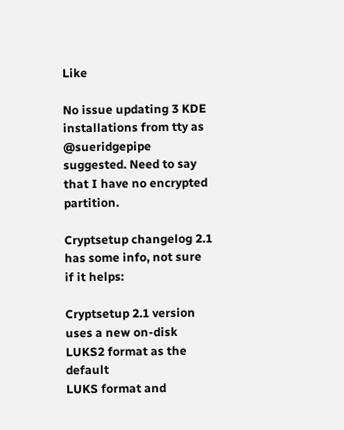Like

No issue updating 3 KDE installations from tty as @sueridgepipe suggested. Need to say that I have no encrypted partition.

Cryptsetup changelog 2.1 has some info, not sure if it helps:

Cryptsetup 2.1 version uses a new on-disk LUKS2 format as the default
LUKS format and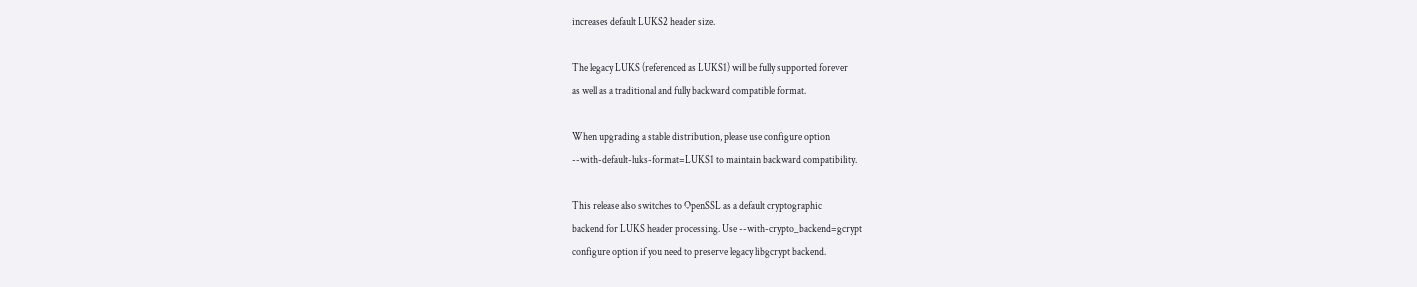increases default LUKS2 header size.

The legacy LUKS (referenced as LUKS1) will be fully supported forever
as well as a traditional and fully backward compatible format.

When upgrading a stable distribution, please use configure option
--with-default-luks-format=LUKS1 to maintain backward compatibility.

This release also switches to OpenSSL as a default cryptographic
backend for LUKS header processing. Use --with-crypto_backend=gcrypt
configure option if you need to preserve legacy libgcrypt backend.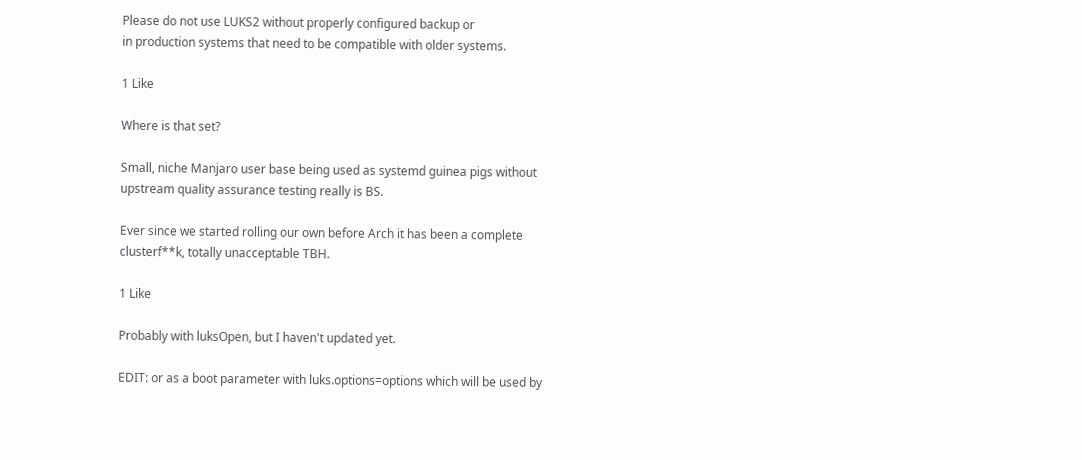Please do not use LUKS2 without properly configured backup or
in production systems that need to be compatible with older systems.

1 Like

Where is that set?

Small, niche Manjaro user base being used as systemd guinea pigs without upstream quality assurance testing really is BS.

Ever since we started rolling our own before Arch it has been a complete clusterf**k, totally unacceptable TBH.

1 Like

Probably with luksOpen, but I haven't updated yet.

EDIT: or as a boot parameter with luks.options=options which will be used by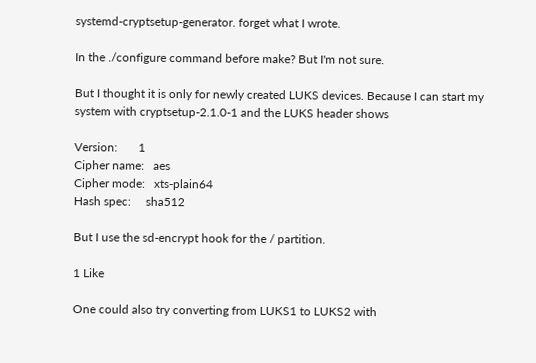systemd-cryptsetup-generator. forget what I wrote.

In the ./configure command before make? But I'm not sure.

But I thought it is only for newly created LUKS devices. Because I can start my system with cryptsetup-2.1.0-1 and the LUKS header shows

Version:       1
Cipher name:   aes
Cipher mode:   xts-plain64
Hash spec:     sha512

But I use the sd-encrypt hook for the / partition.

1 Like

One could also try converting from LUKS1 to LUKS2 with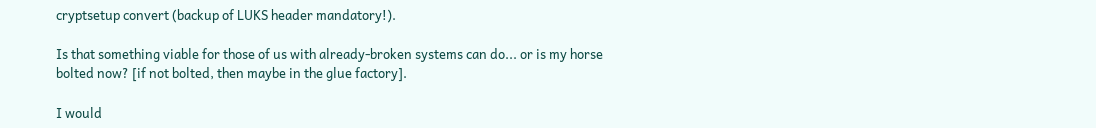cryptsetup convert (backup of LUKS header mandatory!).

Is that something viable for those of us with already-broken systems can do... or is my horse bolted now? [if not bolted, then maybe in the glue factory].

I would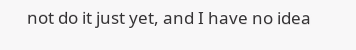not do it just yet, and I have no idea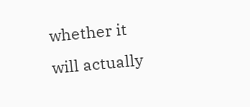whether it will actually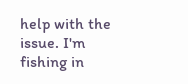help with the issue. I'm fishing in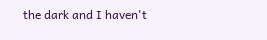the dark and I haven't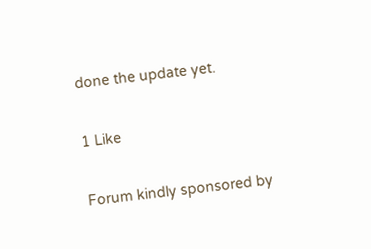done the update yet.

1 Like

Forum kindly sponsored by